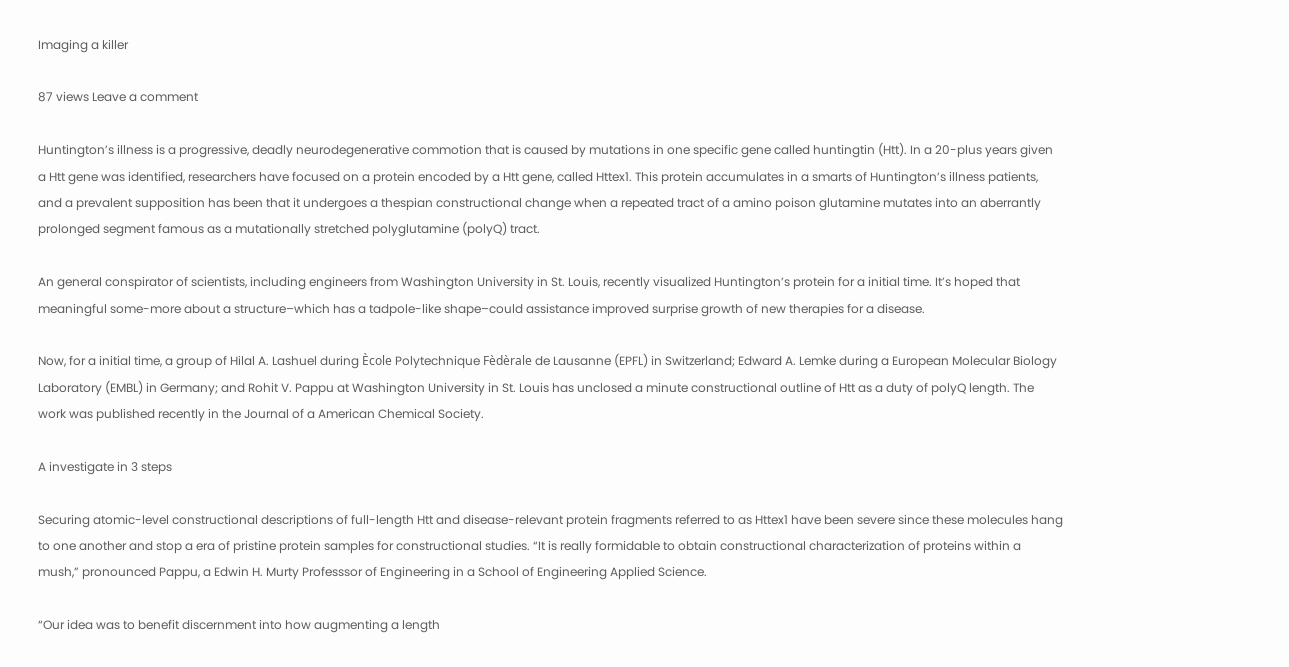Imaging a killer

87 views Leave a comment

Huntington’s illness is a progressive, deadly neurodegenerative commotion that is caused by mutations in one specific gene called huntingtin (Htt). In a 20-plus years given a Htt gene was identified, researchers have focused on a protein encoded by a Htt gene, called Httex1. This protein accumulates in a smarts of Huntington’s illness patients, and a prevalent supposition has been that it undergoes a thespian constructional change when a repeated tract of a amino poison glutamine mutates into an aberrantly prolonged segment famous as a mutationally stretched polyglutamine (polyQ) tract.

An general conspirator of scientists, including engineers from Washington University in St. Louis, recently visualized Huntington’s protein for a initial time. It’s hoped that meaningful some-more about a structure–which has a tadpole-like shape–could assistance improved surprise growth of new therapies for a disease.

Now, for a initial time, a group of Hilal A. Lashuel during Ècole Polytechnique Fèdèrale de Lausanne (EPFL) in Switzerland; Edward A. Lemke during a European Molecular Biology Laboratory (EMBL) in Germany; and Rohit V. Pappu at Washington University in St. Louis has unclosed a minute constructional outline of Htt as a duty of polyQ length. The work was published recently in the Journal of a American Chemical Society.

A investigate in 3 steps

Securing atomic-level constructional descriptions of full-length Htt and disease-relevant protein fragments referred to as Httex1 have been severe since these molecules hang to one another and stop a era of pristine protein samples for constructional studies. “It is really formidable to obtain constructional characterization of proteins within a mush,” pronounced Pappu, a Edwin H. Murty Professsor of Engineering in a School of Engineering Applied Science.

“Our idea was to benefit discernment into how augmenting a length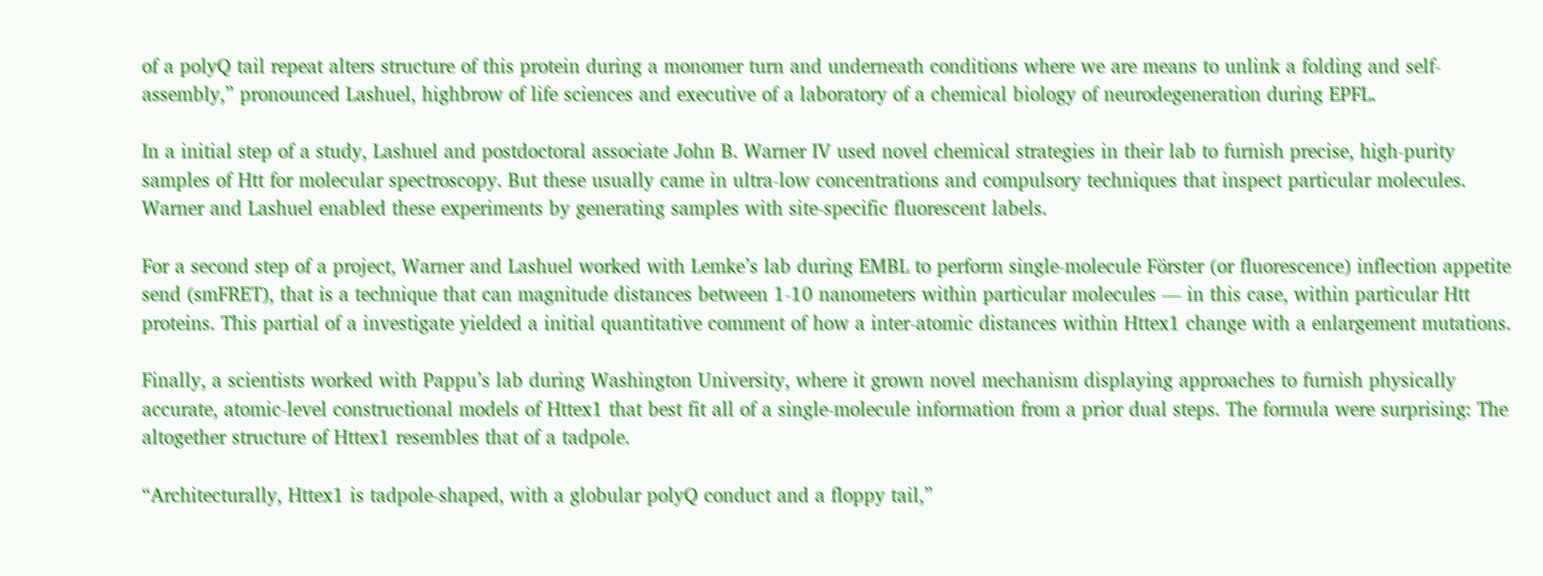of a polyQ tail repeat alters structure of this protein during a monomer turn and underneath conditions where we are means to unlink a folding and self-assembly,” pronounced Lashuel, highbrow of life sciences and executive of a laboratory of a chemical biology of neurodegeneration during EPFL.

In a initial step of a study, Lashuel and postdoctoral associate John B. Warner IV used novel chemical strategies in their lab to furnish precise, high-purity samples of Htt for molecular spectroscopy. But these usually came in ultra-low concentrations and compulsory techniques that inspect particular molecules. Warner and Lashuel enabled these experiments by generating samples with site-specific fluorescent labels.

For a second step of a project, Warner and Lashuel worked with Lemke’s lab during EMBL to perform single-molecule Förster (or fluorescence) inflection appetite send (smFRET), that is a technique that can magnitude distances between 1-10 nanometers within particular molecules — in this case, within particular Htt proteins. This partial of a investigate yielded a initial quantitative comment of how a inter-atomic distances within Httex1 change with a enlargement mutations.

Finally, a scientists worked with Pappu’s lab during Washington University, where it grown novel mechanism displaying approaches to furnish physically accurate, atomic-level constructional models of Httex1 that best fit all of a single-molecule information from a prior dual steps. The formula were surprising: The altogether structure of Httex1 resembles that of a tadpole.

“Architecturally, Httex1 is tadpole-shaped, with a globular polyQ conduct and a floppy tail,”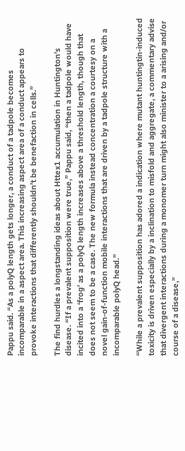Pappu said. “As a polyQ length gets longer, a conduct of a tadpole becomes incomparable in a aspect area. This increasing aspect area of a conduct appears to provoke interactions that differently shouldn’t be benefaction in cells.”

The find hurdles a longstanding ideas about Httex1 accumulation in Huntington’s disease. “If a prevalent supposition were true,” Pappu said, “then a tadpole would have incited into a ‘frog’ as a polyQ length increases above a threshold length, though that does not seem to be a case. The new formula instead concentration a courtesy on a novel gain-of-function mobile interactions that are driven by a tadpole structure with a incomparable polyQ head.”

“While a prevalent supposition has adored a indication where mutant huntingtin-induced toxicity is driven especially by a inclination to misfold and aggregate, a commentary advise that divergent interactions during a monomer turn might also minister to a arising and/or course of a disease,”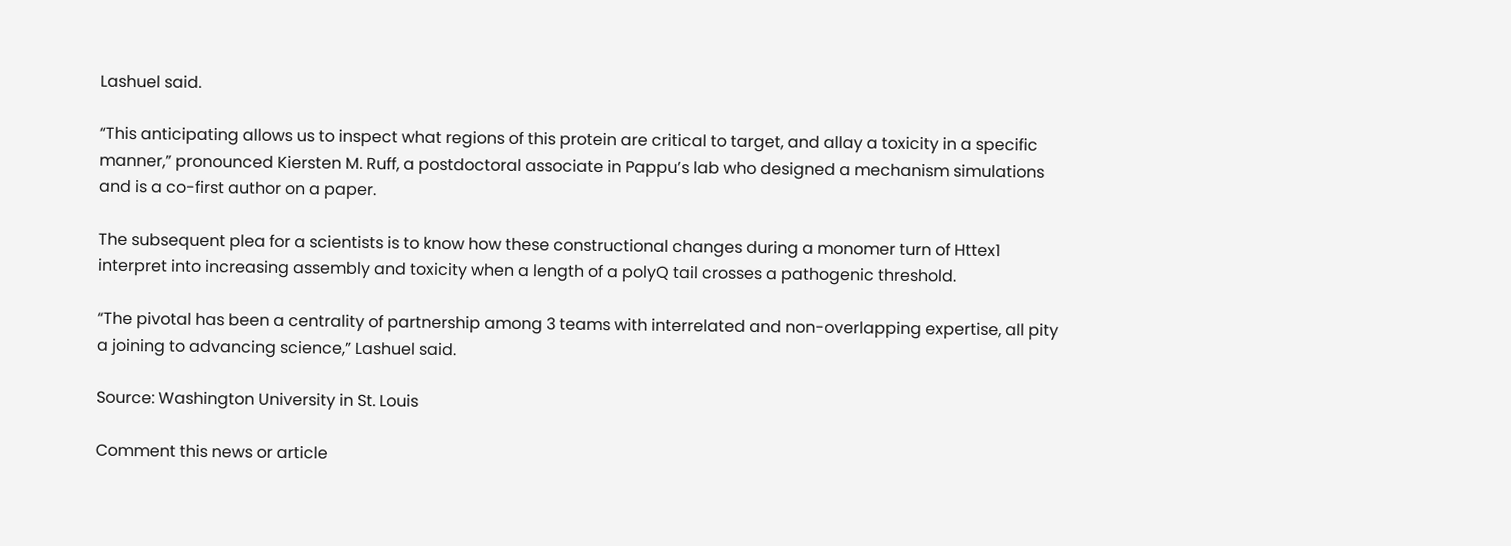Lashuel said.

“This anticipating allows us to inspect what regions of this protein are critical to target, and allay a toxicity in a specific manner,” pronounced Kiersten M. Ruff, a postdoctoral associate in Pappu’s lab who designed a mechanism simulations and is a co-first author on a paper.

The subsequent plea for a scientists is to know how these constructional changes during a monomer turn of Httex1 interpret into increasing assembly and toxicity when a length of a polyQ tail crosses a pathogenic threshold.

“The pivotal has been a centrality of partnership among 3 teams with interrelated and non-overlapping expertise, all pity a joining to advancing science,” Lashuel said.

Source: Washington University in St. Louis

Comment this news or article